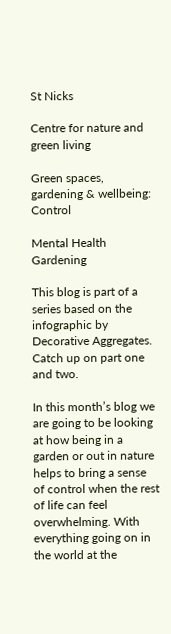St Nicks

Centre for nature and green living

Green spaces, gardening & wellbeing: Control

Mental Health Gardening

This blog is part of a series based on the infographic by Decorative Aggregates. Catch up on part one and two.

In this month’s blog we are going to be looking at how being in a garden or out in nature helps to bring a sense of control when the rest of life can feel overwhelming. With everything going on in the world at the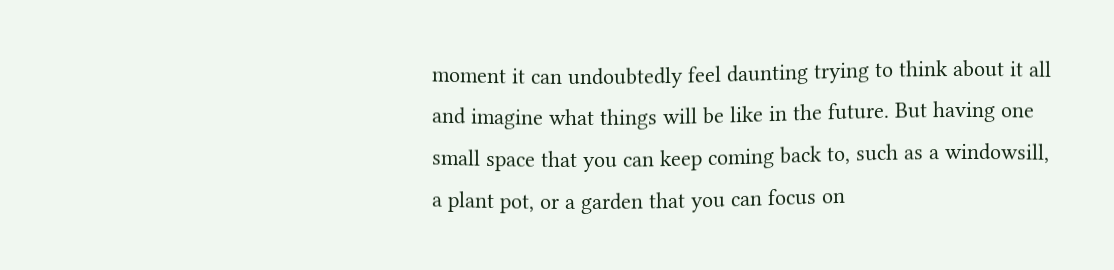moment it can undoubtedly feel daunting trying to think about it all and imagine what things will be like in the future. But having one small space that you can keep coming back to, such as a windowsill, a plant pot, or a garden that you can focus on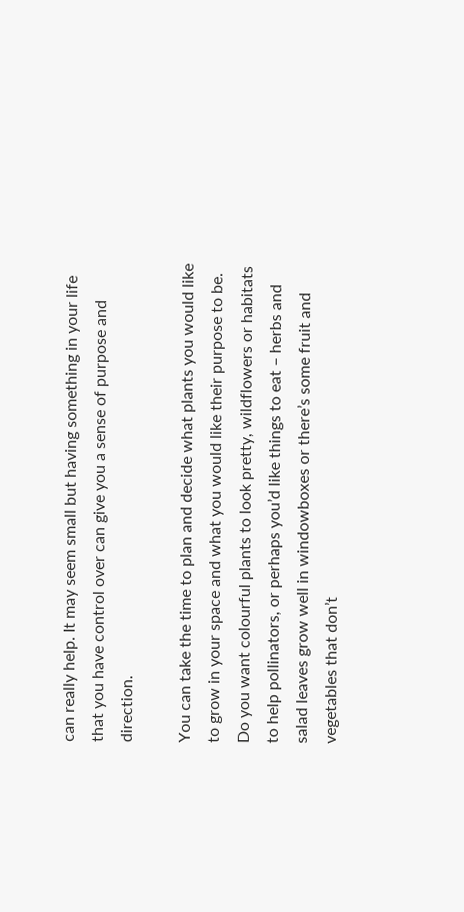can really help. It may seem small but having something in your life that you have control over can give you a sense of purpose and direction.

You can take the time to plan and decide what plants you would like to grow in your space and what you would like their purpose to be. Do you want colourful plants to look pretty, wildflowers or habitats to help pollinators, or perhaps you’d like things to eat – herbs and salad leaves grow well in windowboxes or there’s some fruit and vegetables that don’t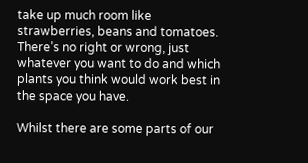take up much room like strawberries, beans and tomatoes. There’s no right or wrong, just whatever you want to do and which plants you think would work best in the space you have.

Whilst there are some parts of our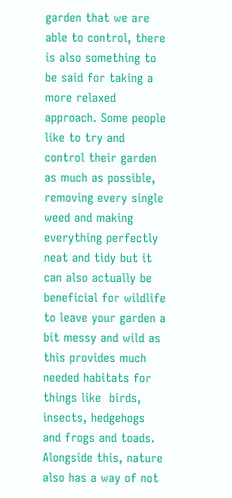garden that we are able to control, there is also something to be said for taking a more relaxed approach. Some people like to try and control their garden as much as possible, removing every single weed and making everything perfectly neat and tidy but it can also actually be beneficial for wildlife to leave your garden a bit messy and wild as this provides much needed habitats for things like  birds, insects, hedgehogs and frogs and toads. Alongside this, nature also has a way of not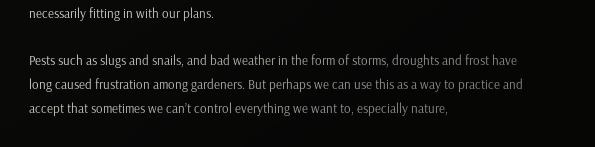necessarily fitting in with our plans.

Pests such as slugs and snails, and bad weather in the form of storms, droughts and frost have long caused frustration among gardeners. But perhaps we can use this as a way to practice and accept that sometimes we can’t control everything we want to, especially nature,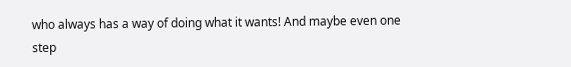who always has a way of doing what it wants! And maybe even one step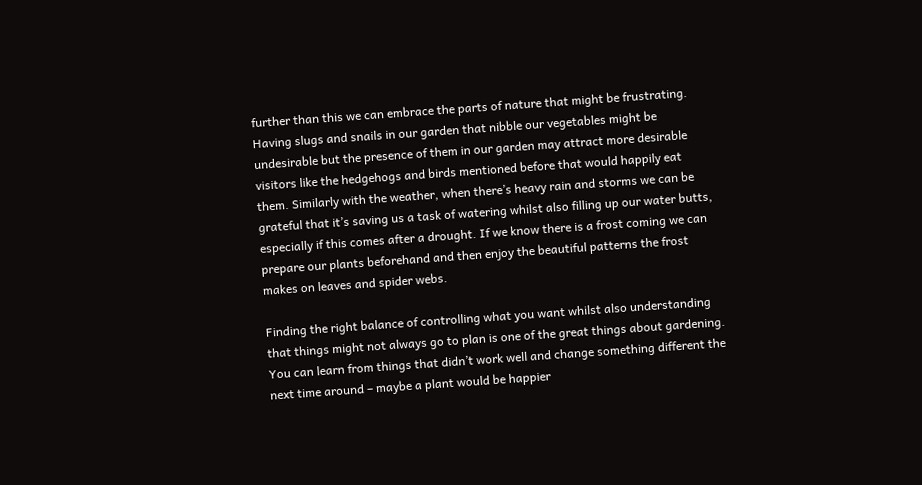further than this we can embrace the parts of nature that might be frustrating. Having slugs and snails in our garden that nibble our vegetables might be undesirable but the presence of them in our garden may attract more desirable visitors like the hedgehogs and birds mentioned before that would happily eat them. Similarly with the weather, when there’s heavy rain and storms we can be grateful that it’s saving us a task of watering whilst also filling up our water butts, especially if this comes after a drought. If we know there is a frost coming we can prepare our plants beforehand and then enjoy the beautiful patterns the frost makes on leaves and spider webs.

Finding the right balance of controlling what you want whilst also understanding that things might not always go to plan is one of the great things about gardening. You can learn from things that didn’t work well and change something different the next time around – maybe a plant would be happier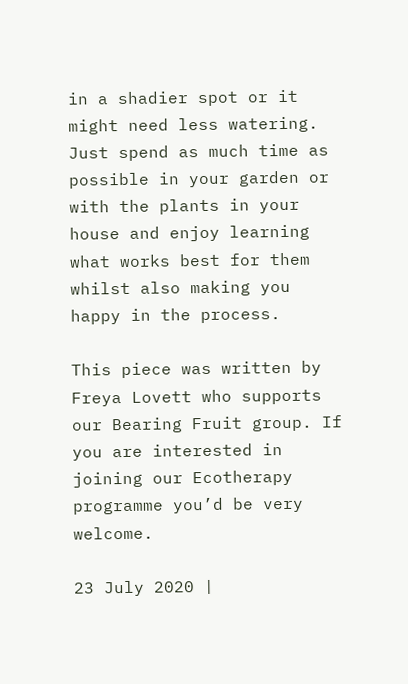in a shadier spot or it might need less watering. Just spend as much time as possible in your garden or with the plants in your house and enjoy learning what works best for them whilst also making you happy in the process.

This piece was written by Freya Lovett who supports our Bearing Fruit group. If you are interested in joining our Ecotherapy programme you’d be very welcome.

23 July 2020 |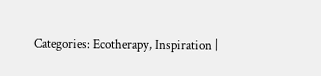Categories: Ecotherapy, Inspiration |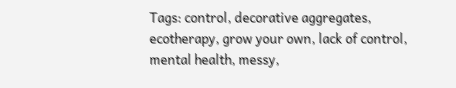Tags: control, decorative aggregates, ecotherapy, grow your own, lack of control, mental health, messy,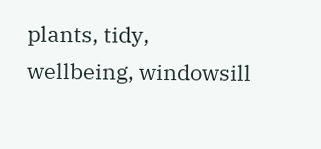plants, tidy, wellbeing, windowsill